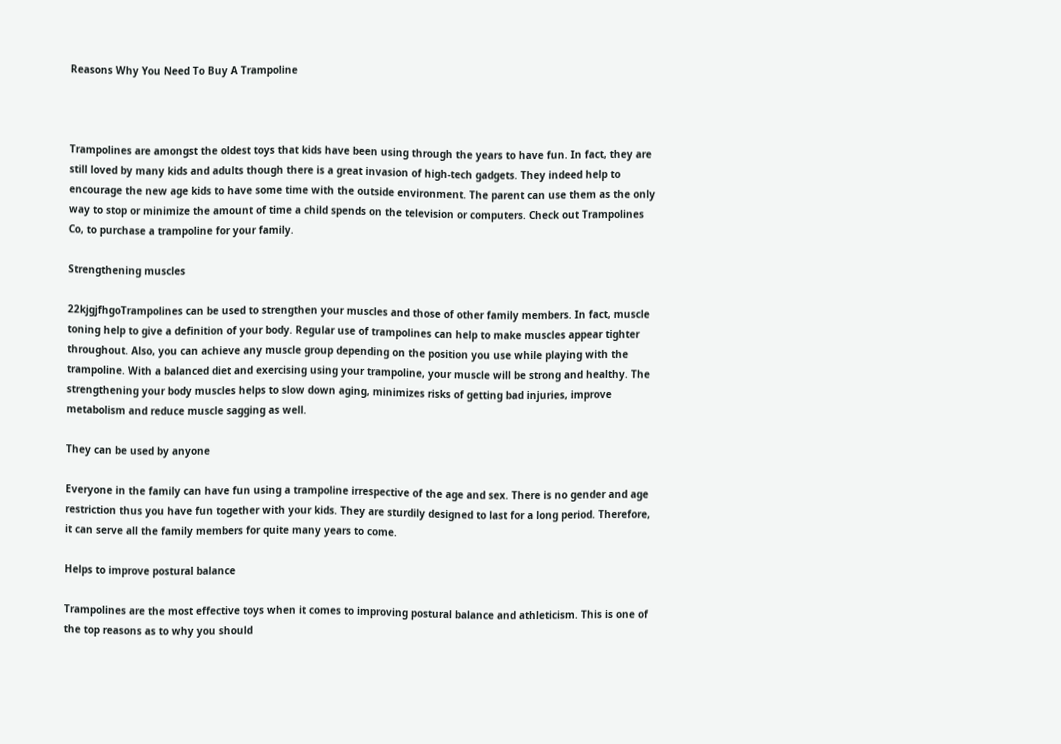Reasons Why You Need To Buy A Trampoline



Trampolines are amongst the oldest toys that kids have been using through the years to have fun. In fact, they are still loved by many kids and adults though there is a great invasion of high-tech gadgets. They indeed help to encourage the new age kids to have some time with the outside environment. The parent can use them as the only way to stop or minimize the amount of time a child spends on the television or computers. Check out Trampolines Co, to purchase a trampoline for your family.

Strengthening muscles

22kjgjfhgoTrampolines can be used to strengthen your muscles and those of other family members. In fact, muscle toning help to give a definition of your body. Regular use of trampolines can help to make muscles appear tighter throughout. Also, you can achieve any muscle group depending on the position you use while playing with the trampoline. With a balanced diet and exercising using your trampoline, your muscle will be strong and healthy. The strengthening your body muscles helps to slow down aging, minimizes risks of getting bad injuries, improve metabolism and reduce muscle sagging as well.

They can be used by anyone

Everyone in the family can have fun using a trampoline irrespective of the age and sex. There is no gender and age restriction thus you have fun together with your kids. They are sturdily designed to last for a long period. Therefore, it can serve all the family members for quite many years to come.

Helps to improve postural balance

Trampolines are the most effective toys when it comes to improving postural balance and athleticism. This is one of the top reasons as to why you should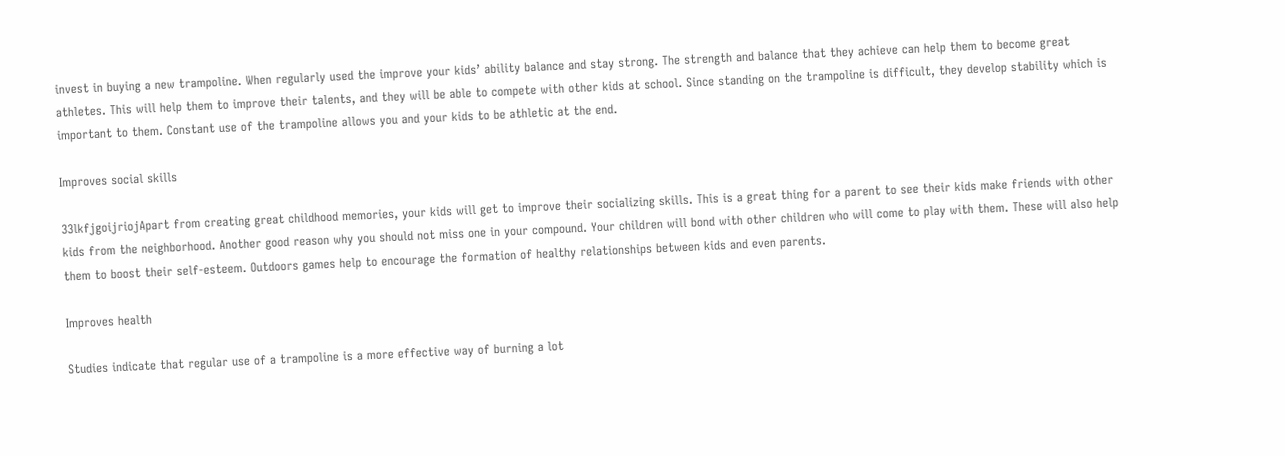invest in buying a new trampoline. When regularly used the improve your kids’ ability balance and stay strong. The strength and balance that they achieve can help them to become great athletes. This will help them to improve their talents, and they will be able to compete with other kids at school. Since standing on the trampoline is difficult, they develop stability which is important to them. Constant use of the trampoline allows you and your kids to be athletic at the end.

Improves social skills

33lkfjgoijriojApart from creating great childhood memories, your kids will get to improve their socializing skills. This is a great thing for a parent to see their kids make friends with other kids from the neighborhood. Another good reason why you should not miss one in your compound. Your children will bond with other children who will come to play with them. These will also help them to boost their self-esteem. Outdoors games help to encourage the formation of healthy relationships between kids and even parents.

Improves health

Studies indicate that regular use of a trampoline is a more effective way of burning a lot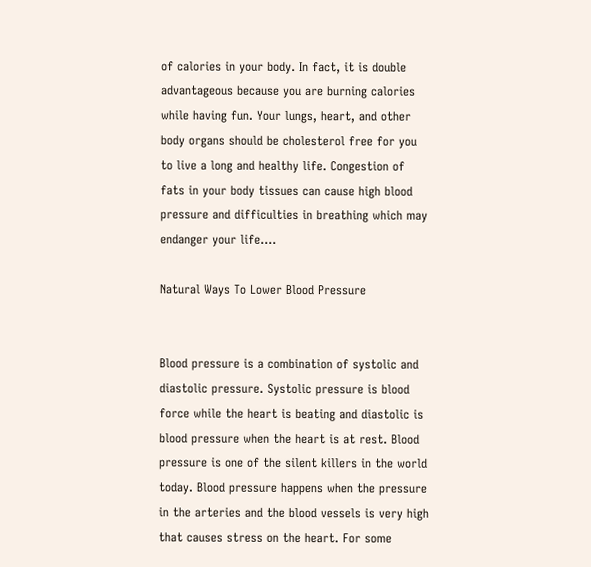of calories in your body. In fact, it is double advantageous because you are burning calories while having fun. Your lungs, heart, and other body organs should be cholesterol free for you to live a long and healthy life. Congestion of fats in your body tissues can cause high blood pressure and difficulties in breathing which may endanger your life.…

Natural Ways To Lower Blood Pressure


Blood pressure is a combination of systolic and diastolic pressure. Systolic pressure is blood force while the heart is beating and diastolic is blood pressure when the heart is at rest. Blood pressure is one of the silent killers in the world today. Blood pressure happens when the pressure in the arteries and the blood vessels is very high that causes stress on the heart. For some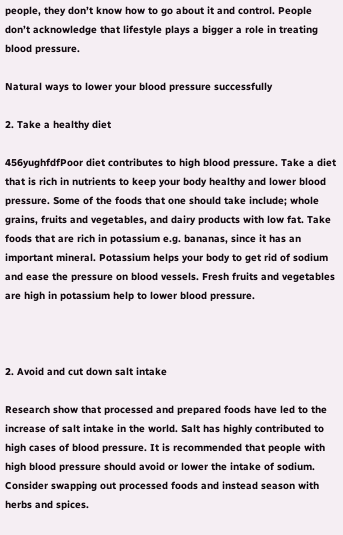people, they don’t know how to go about it and control. People don’t acknowledge that lifestyle plays a bigger a role in treating blood pressure.

Natural ways to lower your blood pressure successfully

2. Take a healthy diet

456yughfdfPoor diet contributes to high blood pressure. Take a diet that is rich in nutrients to keep your body healthy and lower blood pressure. Some of the foods that one should take include; whole grains, fruits and vegetables, and dairy products with low fat. Take foods that are rich in potassium e.g. bananas, since it has an important mineral. Potassium helps your body to get rid of sodium and ease the pressure on blood vessels. Fresh fruits and vegetables are high in potassium help to lower blood pressure.



2. Avoid and cut down salt intake

Research show that processed and prepared foods have led to the increase of salt intake in the world. Salt has highly contributed to high cases of blood pressure. It is recommended that people with high blood pressure should avoid or lower the intake of sodium. Consider swapping out processed foods and instead season with herbs and spices.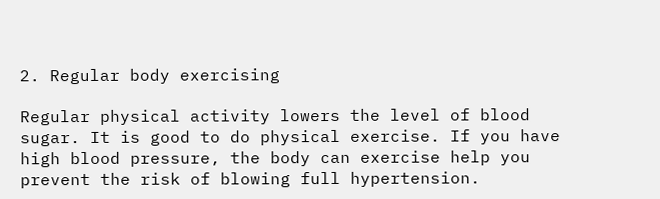2. Regular body exercising

Regular physical activity lowers the level of blood sugar. It is good to do physical exercise. If you have high blood pressure, the body can exercise help you prevent the risk of blowing full hypertension.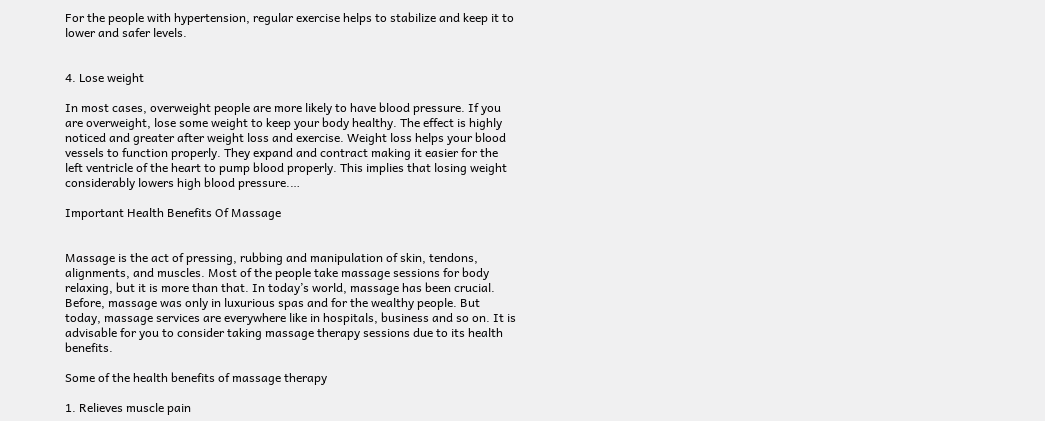For the people with hypertension, regular exercise helps to stabilize and keep it to lower and safer levels.


4. Lose weight

In most cases, overweight people are more likely to have blood pressure. If you are overweight, lose some weight to keep your body healthy. The effect is highly noticed and greater after weight loss and exercise. Weight loss helps your blood vessels to function properly. They expand and contract making it easier for the left ventricle of the heart to pump blood properly. This implies that losing weight considerably lowers high blood pressure.…

Important Health Benefits Of Massage


Massage is the act of pressing, rubbing and manipulation of skin, tendons, alignments, and muscles. Most of the people take massage sessions for body relaxing, but it is more than that. In today’s world, massage has been crucial. Before, massage was only in luxurious spas and for the wealthy people. But today, massage services are everywhere like in hospitals, business and so on. It is advisable for you to consider taking massage therapy sessions due to its health benefits.

Some of the health benefits of massage therapy

1. Relieves muscle pain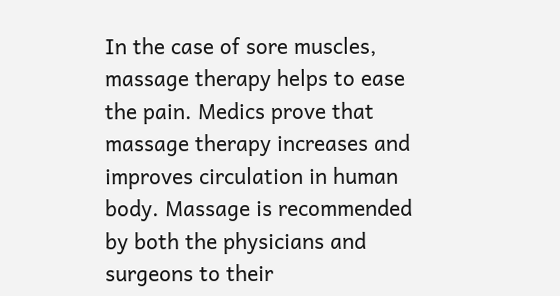In the case of sore muscles, massage therapy helps to ease the pain. Medics prove that massage therapy increases and improves circulation in human body. Massage is recommended by both the physicians and surgeons to their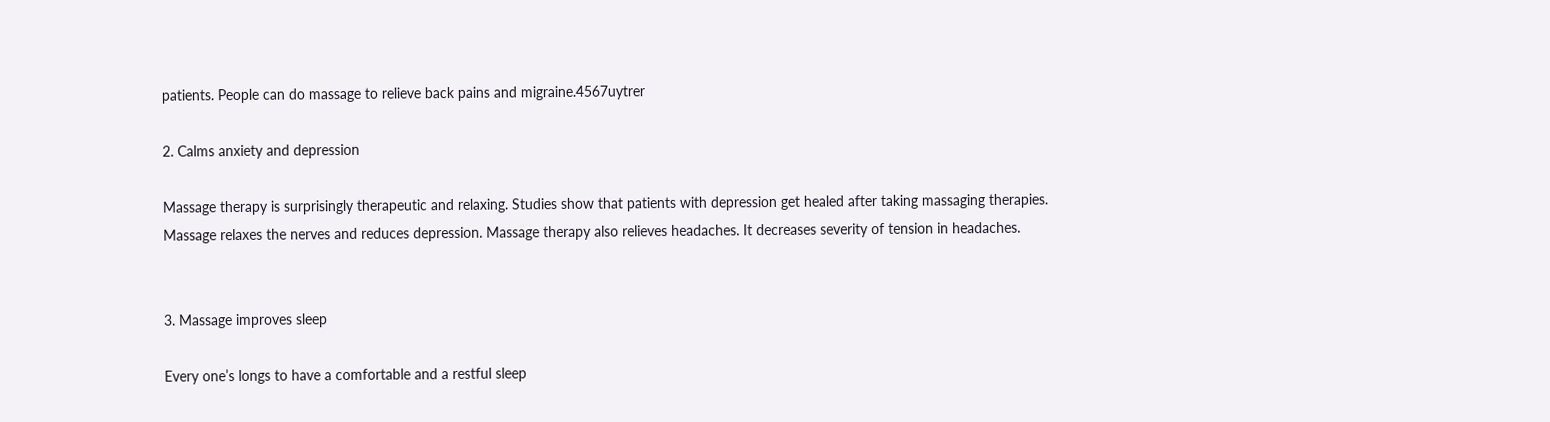patients. People can do massage to relieve back pains and migraine.4567uytrer

2. Calms anxiety and depression

Massage therapy is surprisingly therapeutic and relaxing. Studies show that patients with depression get healed after taking massaging therapies. Massage relaxes the nerves and reduces depression. Massage therapy also relieves headaches. It decreases severity of tension in headaches.


3. Massage improves sleep

Every one’s longs to have a comfortable and a restful sleep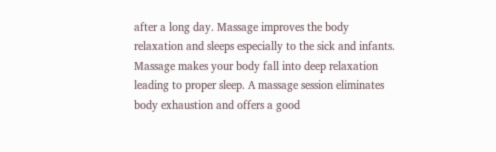after a long day. Massage improves the body relaxation and sleeps especially to the sick and infants. Massage makes your body fall into deep relaxation leading to proper sleep. A massage session eliminates body exhaustion and offers a good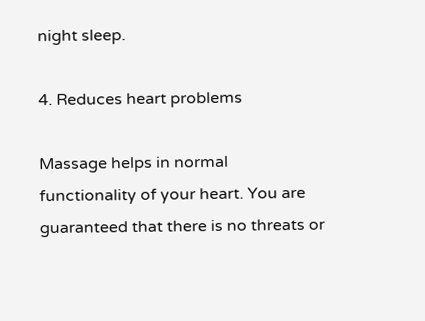night sleep.

4. Reduces heart problems

Massage helps in normal functionality of your heart. You are guaranteed that there is no threats or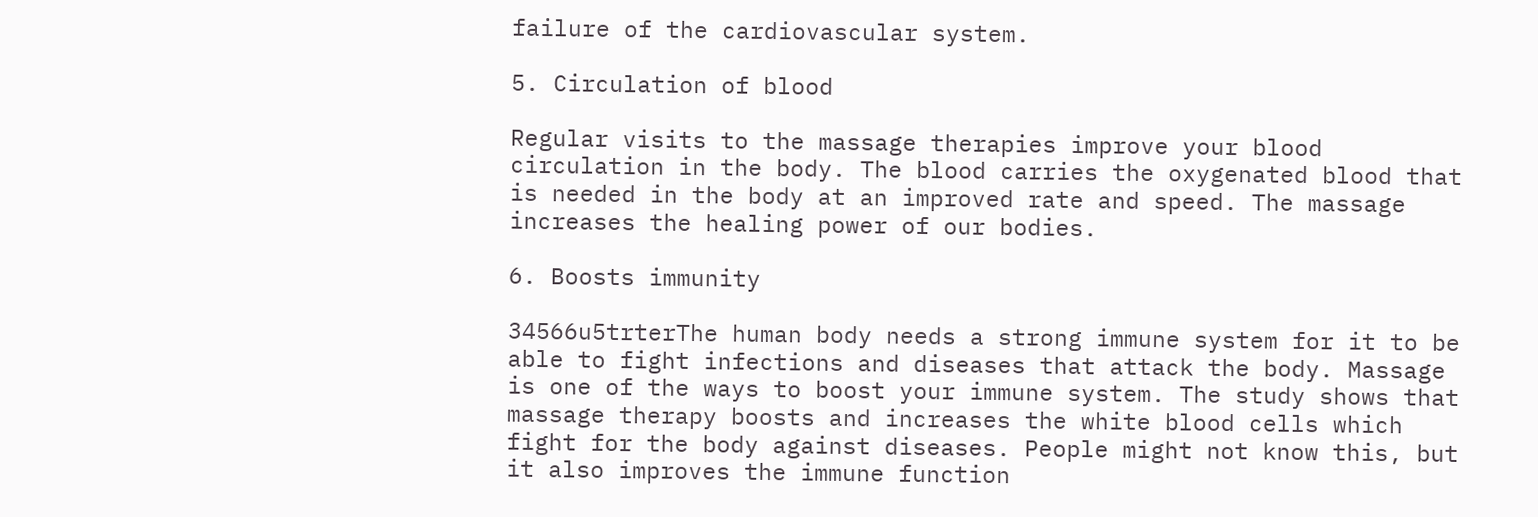failure of the cardiovascular system.

5. Circulation of blood

Regular visits to the massage therapies improve your blood circulation in the body. The blood carries the oxygenated blood that is needed in the body at an improved rate and speed. The massage increases the healing power of our bodies.

6. Boosts immunity

34566u5trterThe human body needs a strong immune system for it to be able to fight infections and diseases that attack the body. Massage is one of the ways to boost your immune system. The study shows that massage therapy boosts and increases the white blood cells which fight for the body against diseases. People might not know this, but it also improves the immune function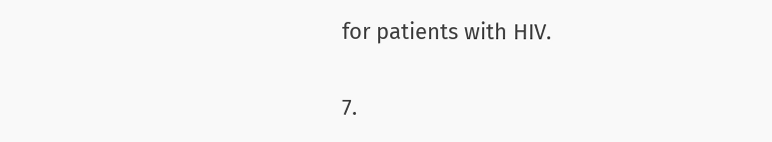for patients with HIV.

7.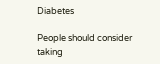Diabetes

People should consider taking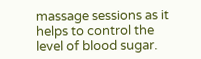massage sessions as it helps to control the level of blood sugar.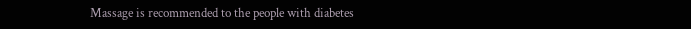Massage is recommended to the people with diabetes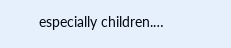especially children.…